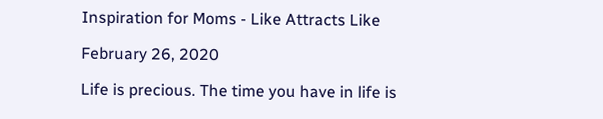Inspiration for Moms - Like Attracts Like

February 26, 2020

Life is precious. The time you have in life is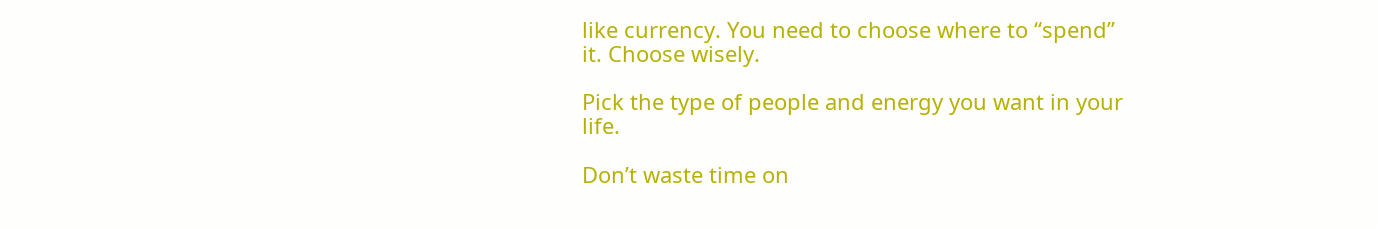like currency. You need to choose where to “spend” it. Choose wisely.

Pick the type of people and energy you want in your life.

Don’t waste time on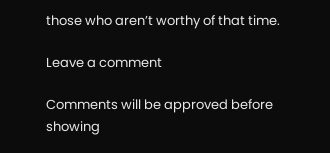those who aren’t worthy of that time.

Leave a comment

Comments will be approved before showing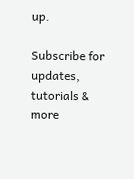up.

Subscribe for updates, tutorials & more